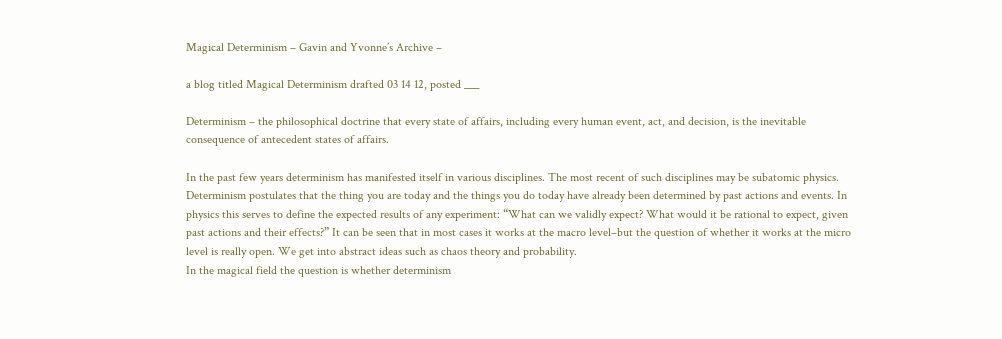Magical Determinism – Gavin and Yvonne’s Archive –

a blog titled Magical Determinism drafted 03 14 12, posted ___

Determinism – the philosophical doctrine that every state of affairs, including every human event, act, and decision, is the inevitable consequence of antecedent states of affairs.

In the past few years determinism has manifested itself in various disciplines. The most recent of such disciplines may be subatomic physics. Determinism postulates that the thing you are today and the things you do today have already been determined by past actions and events. In physics this serves to define the expected results of any experiment: “What can we validly expect? What would it be rational to expect, given past actions and their effects?” It can be seen that in most cases it works at the macro level–but the question of whether it works at the micro level is really open. We get into abstract ideas such as chaos theory and probability.
In the magical field the question is whether determinism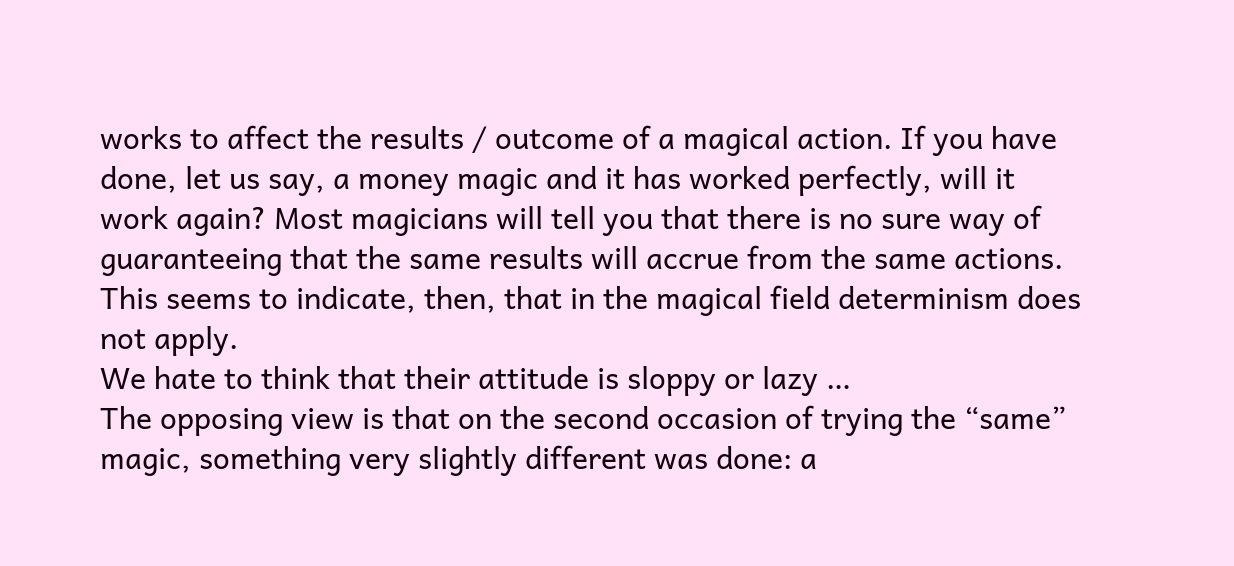works to affect the results / outcome of a magical action. If you have done, let us say, a money magic and it has worked perfectly, will it work again? Most magicians will tell you that there is no sure way of guaranteeing that the same results will accrue from the same actions. This seems to indicate, then, that in the magical field determinism does not apply.
We hate to think that their attitude is sloppy or lazy …
The opposing view is that on the second occasion of trying the “same” magic, something very slightly different was done: a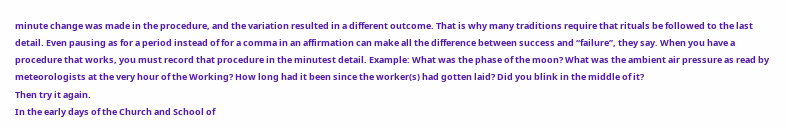minute change was made in the procedure, and the variation resulted in a different outcome. That is why many traditions require that rituals be followed to the last detail. Even pausing as for a period instead of for a comma in an affirmation can make all the difference between success and “failure”, they say. When you have a procedure that works, you must record that procedure in the minutest detail. Example: What was the phase of the moon? What was the ambient air pressure as read by meteorologists at the very hour of the Working? How long had it been since the worker(s) had gotten laid? Did you blink in the middle of it?
Then try it again.
In the early days of the Church and School of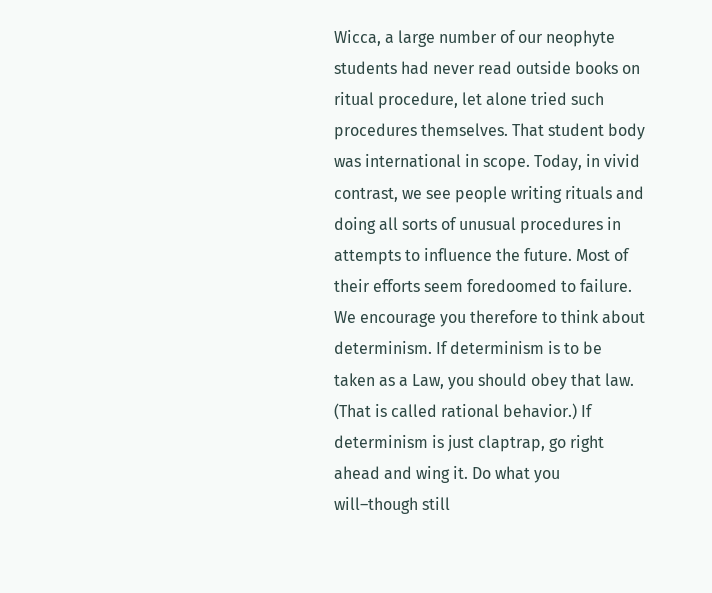Wicca, a large number of our neophyte students had never read outside books on ritual procedure, let alone tried such procedures themselves. That student body was international in scope. Today, in vivid contrast, we see people writing rituals and doing all sorts of unusual procedures in attempts to influence the future. Most of their efforts seem foredoomed to failure.
We encourage you therefore to think about determinism. If determinism is to be taken as a Law, you should obey that law. (That is called rational behavior.) If determinism is just claptrap, go right ahead and wing it. Do what you will–though still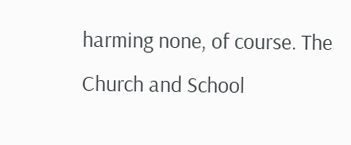harming none, of course. The Church and School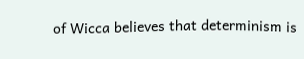of Wicca believes that determinism is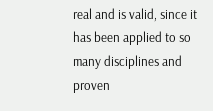real and is valid, since it has been applied to so many disciplines and proven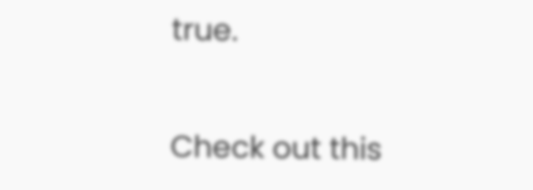true.


Check out this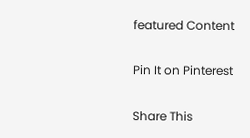featured Content

Pin It on Pinterest

Share This